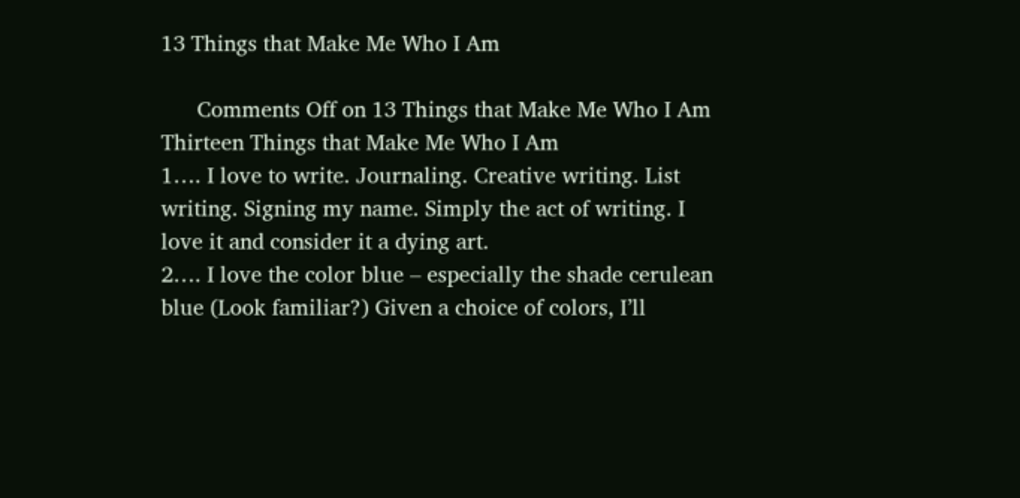13 Things that Make Me Who I Am

      Comments Off on 13 Things that Make Me Who I Am
Thirteen Things that Make Me Who I Am
1…. I love to write. Journaling. Creative writing. List writing. Signing my name. Simply the act of writing. I love it and consider it a dying art.
2…. I love the color blue – especially the shade cerulean blue (Look familiar?) Given a choice of colors, I’ll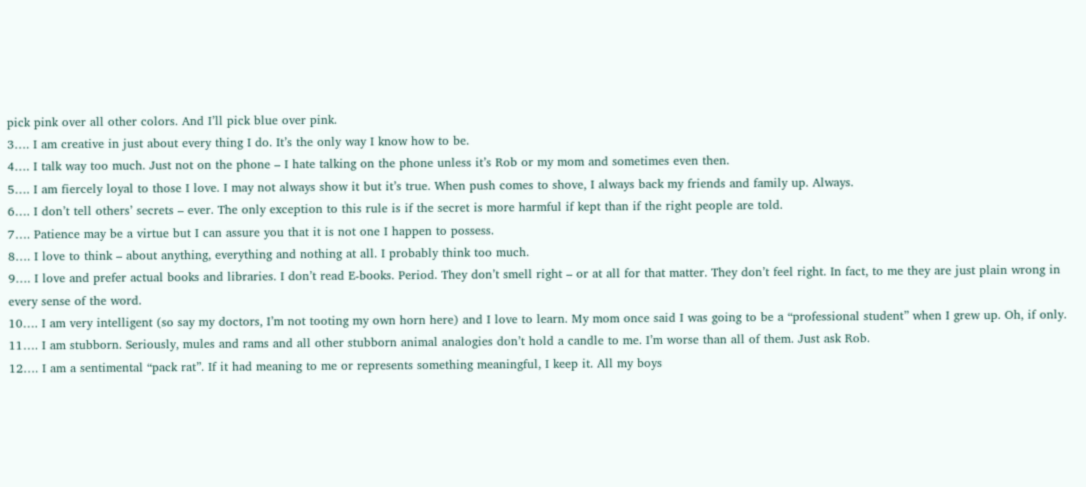pick pink over all other colors. And I’ll pick blue over pink.
3…. I am creative in just about every thing I do. It’s the only way I know how to be.
4…. I talk way too much. Just not on the phone – I hate talking on the phone unless it’s Rob or my mom and sometimes even then.
5…. I am fiercely loyal to those I love. I may not always show it but it’s true. When push comes to shove, I always back my friends and family up. Always.
6…. I don’t tell others’ secrets – ever. The only exception to this rule is if the secret is more harmful if kept than if the right people are told.
7…. Patience may be a virtue but I can assure you that it is not one I happen to possess.
8…. I love to think – about anything, everything and nothing at all. I probably think too much.
9…. I love and prefer actual books and libraries. I don’t read E-books. Period. They don’t smell right – or at all for that matter. They don’t feel right. In fact, to me they are just plain wrong in every sense of the word.
10…. I am very intelligent (so say my doctors, I’m not tooting my own horn here) and I love to learn. My mom once said I was going to be a “professional student” when I grew up. Oh, if only.
11…. I am stubborn. Seriously, mules and rams and all other stubborn animal analogies don’t hold a candle to me. I’m worse than all of them. Just ask Rob.
12…. I am a sentimental “pack rat”. If it had meaning to me or represents something meaningful, I keep it. All my boys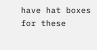have hat boxes for these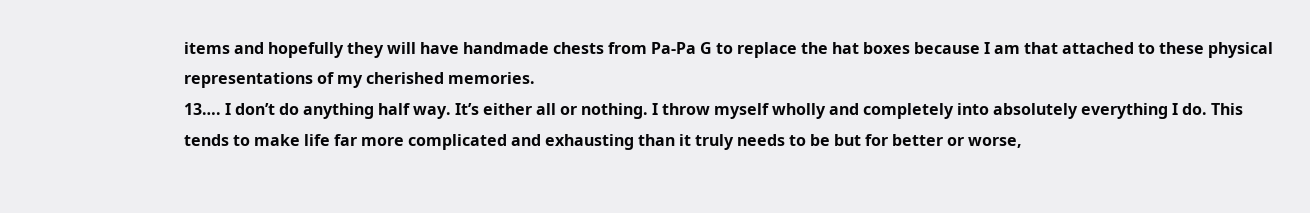items and hopefully they will have handmade chests from Pa-Pa G to replace the hat boxes because I am that attached to these physical representations of my cherished memories.
13…. I don’t do anything half way. It’s either all or nothing. I throw myself wholly and completely into absolutely everything I do. This tends to make life far more complicated and exhausting than it truly needs to be but for better or worse,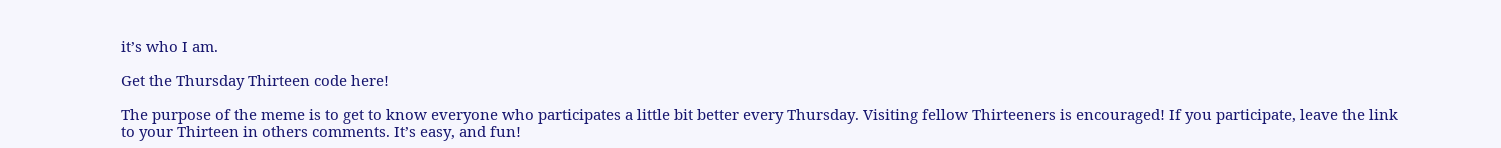it’s who I am.

Get the Thursday Thirteen code here!

The purpose of the meme is to get to know everyone who participates a little bit better every Thursday. Visiting fellow Thirteeners is encouraged! If you participate, leave the link to your Thirteen in others comments. It’s easy, and fun!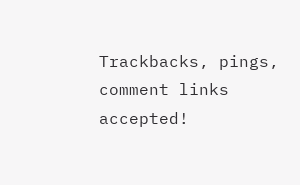Trackbacks, pings, comment links accepted!